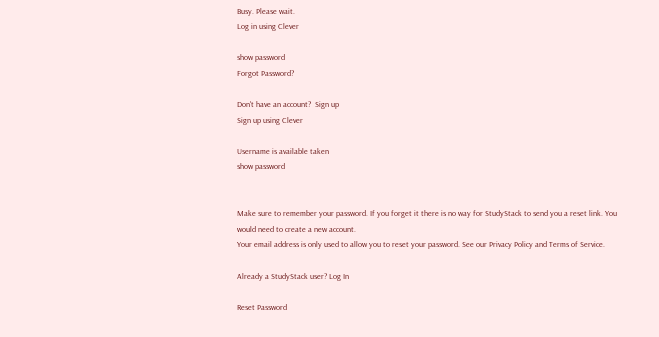Busy. Please wait.
Log in using Clever

show password
Forgot Password?

Don't have an account?  Sign up
Sign up using Clever

Username is available taken
show password


Make sure to remember your password. If you forget it there is no way for StudyStack to send you a reset link. You would need to create a new account.
Your email address is only used to allow you to reset your password. See our Privacy Policy and Terms of Service.

Already a StudyStack user? Log In

Reset Password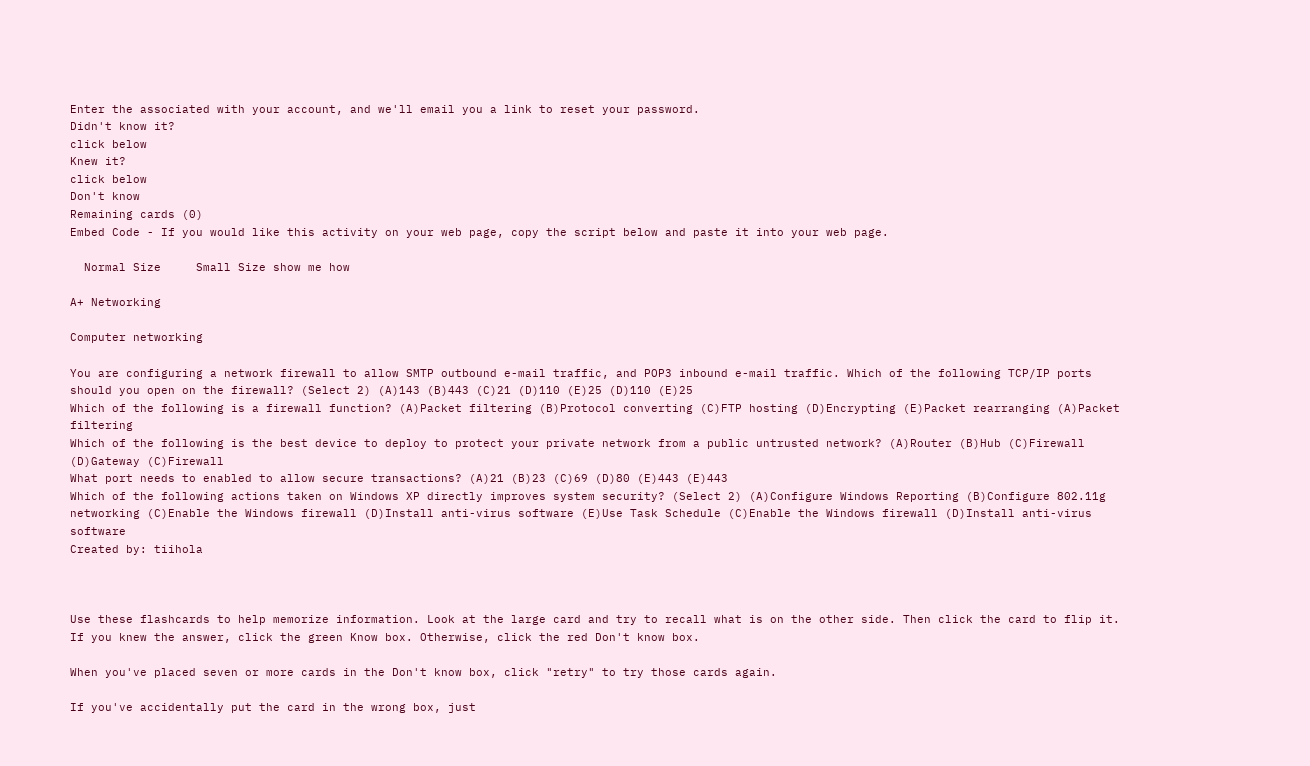Enter the associated with your account, and we'll email you a link to reset your password.
Didn't know it?
click below
Knew it?
click below
Don't know
Remaining cards (0)
Embed Code - If you would like this activity on your web page, copy the script below and paste it into your web page.

  Normal Size     Small Size show me how

A+ Networking

Computer networking

You are configuring a network firewall to allow SMTP outbound e-mail traffic, and POP3 inbound e-mail traffic. Which of the following TCP/IP ports should you open on the firewall? (Select 2) (A)143 (B)443 (C)21 (D)110 (E)25 (D)110 (E)25
Which of the following is a firewall function? (A)Packet filtering (B)Protocol converting (C)FTP hosting (D)Encrypting (E)Packet rearranging (A)Packet filtering
Which of the following is the best device to deploy to protect your private network from a public untrusted network? (A)Router (B)Hub (C)Firewall (D)Gateway (C)Firewall
What port needs to enabled to allow secure transactions? (A)21 (B)23 (C)69 (D)80 (E)443 (E)443
Which of the following actions taken on Windows XP directly improves system security? (Select 2) (A)Configure Windows Reporting (B)Configure 802.11g networking (C)Enable the Windows firewall (D)Install anti-virus software (E)Use Task Schedule (C)Enable the Windows firewall (D)Install anti-virus software
Created by: tiihola



Use these flashcards to help memorize information. Look at the large card and try to recall what is on the other side. Then click the card to flip it. If you knew the answer, click the green Know box. Otherwise, click the red Don't know box.

When you've placed seven or more cards in the Don't know box, click "retry" to try those cards again.

If you've accidentally put the card in the wrong box, just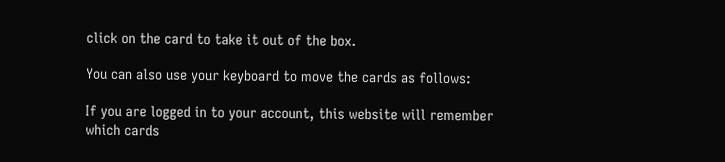click on the card to take it out of the box.

You can also use your keyboard to move the cards as follows:

If you are logged in to your account, this website will remember which cards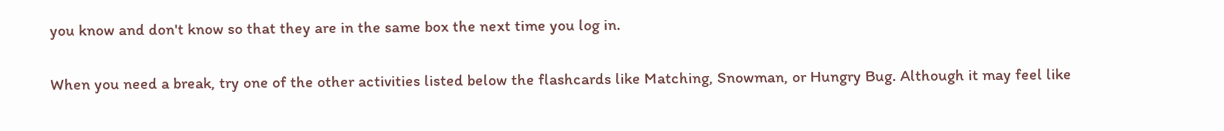you know and don't know so that they are in the same box the next time you log in.

When you need a break, try one of the other activities listed below the flashcards like Matching, Snowman, or Hungry Bug. Although it may feel like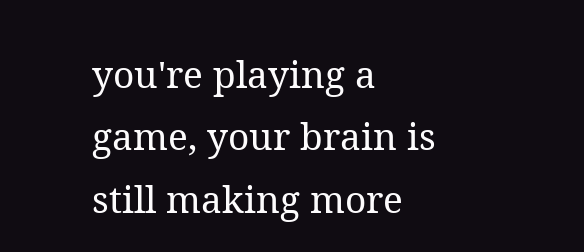you're playing a game, your brain is still making more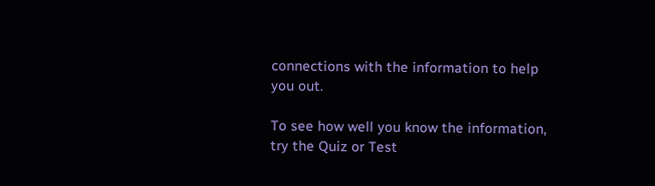connections with the information to help you out.

To see how well you know the information, try the Quiz or Test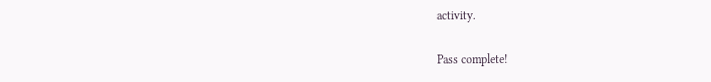activity.

Pass complete!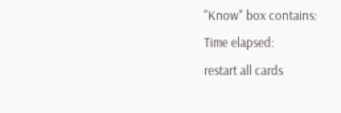"Know" box contains:
Time elapsed:
restart all cards